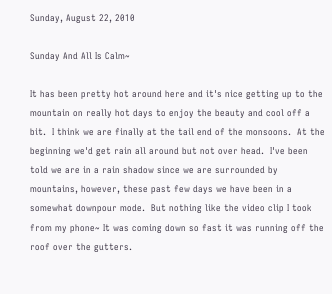Sunday, August 22, 2010

Sunday And All Is Calm~

It has been pretty hot around here and it's nice getting up to the mountain on really hot days to enjoy the beauty and cool off a bit.  I think we are finally at the tail end of the monsoons.  At the beginning we'd get rain all around but not over head.  I've been told we are in a rain shadow since we are surrounded by mountains, however, these past few days we have been in a somewhat downpour mode.  But nothing like the video clip I took from my phone~ It was coming down so fast it was running off the roof over the gutters.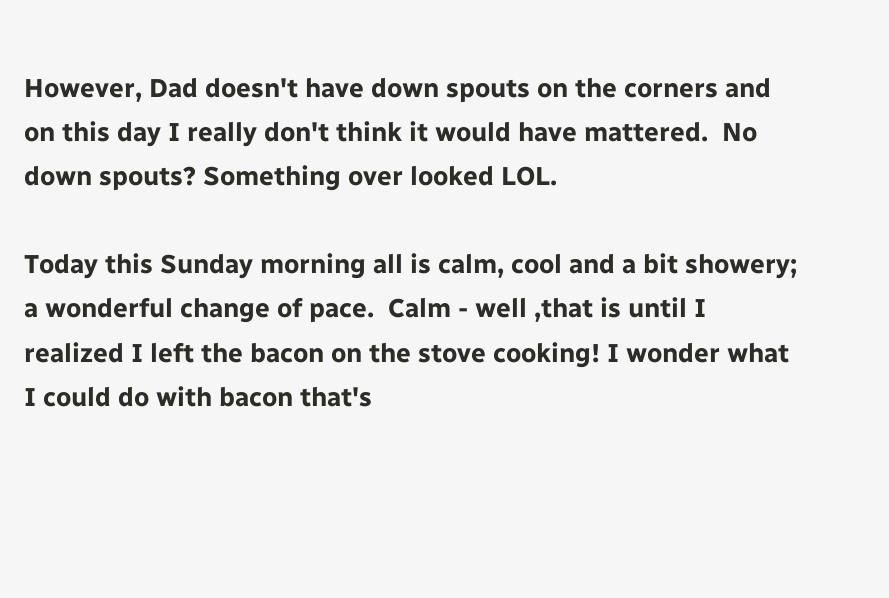However, Dad doesn't have down spouts on the corners and on this day I really don't think it would have mattered.  No down spouts? Something over looked LOL.

Today this Sunday morning all is calm, cool and a bit showery; a wonderful change of pace.  Calm - well ,that is until I realized I left the bacon on the stove cooking! I wonder what I could do with bacon that's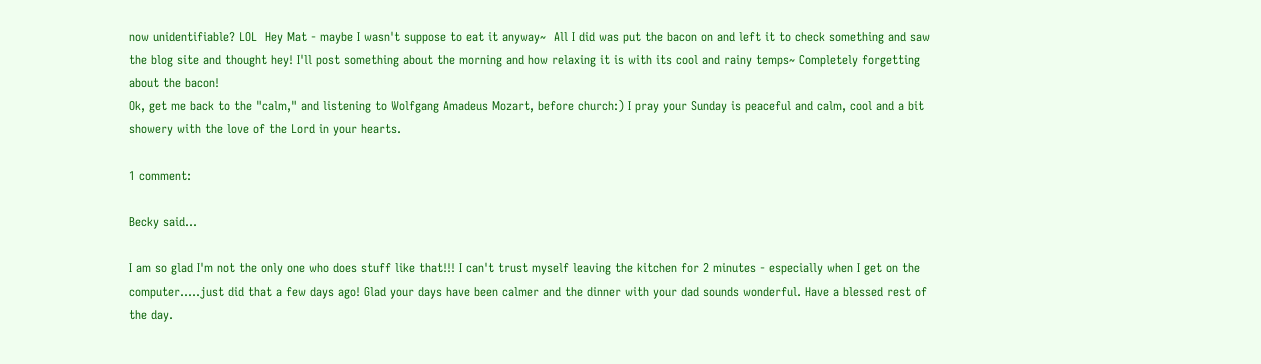now unidentifiable? LOL  Hey Mat - maybe I wasn't suppose to eat it anyway~  All I did was put the bacon on and left it to check something and saw the blog site and thought hey! I'll post something about the morning and how relaxing it is with its cool and rainy temps~ Completely forgetting about the bacon!
Ok, get me back to the "calm," and listening to Wolfgang Amadeus Mozart, before church:) I pray your Sunday is peaceful and calm, cool and a bit showery with the love of the Lord in your hearts.

1 comment:

Becky said...

I am so glad I'm not the only one who does stuff like that!!! I can't trust myself leaving the kitchen for 2 minutes - especially when I get on the computer.....just did that a few days ago! Glad your days have been calmer and the dinner with your dad sounds wonderful. Have a blessed rest of the day.